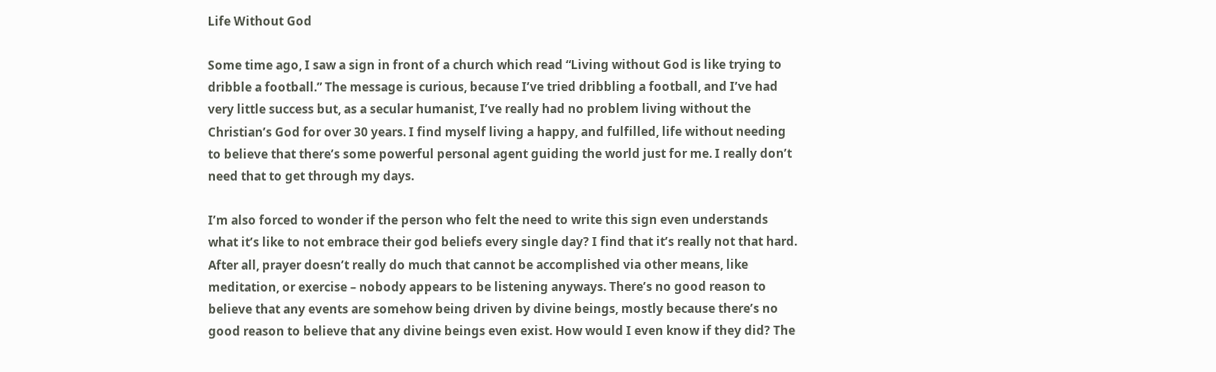Life Without God

Some time ago, I saw a sign in front of a church which read “Living without God is like trying to dribble a football.” The message is curious, because I’ve tried dribbling a football, and I’ve had very little success but, as a secular humanist, I’ve really had no problem living without the Christian’s God for over 30 years. I find myself living a happy, and fulfilled, life without needing to believe that there’s some powerful personal agent guiding the world just for me. I really don’t need that to get through my days.

I’m also forced to wonder if the person who felt the need to write this sign even understands what it’s like to not embrace their god beliefs every single day? I find that it’s really not that hard. After all, prayer doesn’t really do much that cannot be accomplished via other means, like meditation, or exercise – nobody appears to be listening anyways. There’s no good reason to believe that any events are somehow being driven by divine beings, mostly because there’s no good reason to believe that any divine beings even exist. How would I even know if they did? The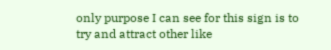only purpose I can see for this sign is to try and attract other like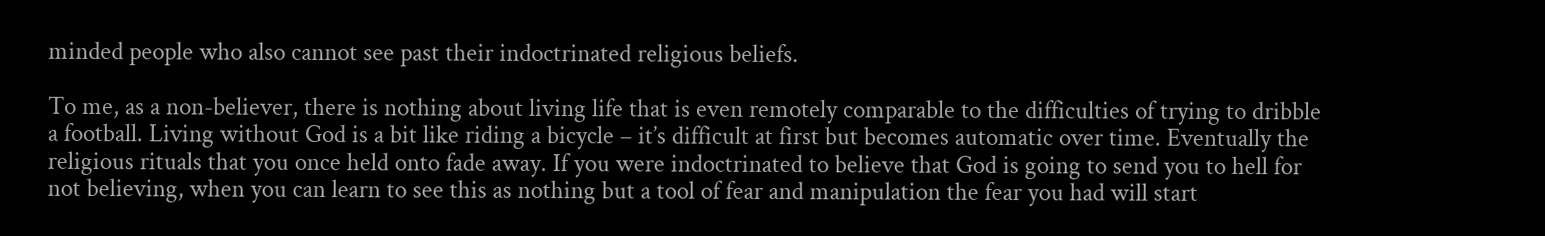minded people who also cannot see past their indoctrinated religious beliefs.

To me, as a non-believer, there is nothing about living life that is even remotely comparable to the difficulties of trying to dribble a football. Living without God is a bit like riding a bicycle – it’s difficult at first but becomes automatic over time. Eventually the religious rituals that you once held onto fade away. If you were indoctrinated to believe that God is going to send you to hell for not believing, when you can learn to see this as nothing but a tool of fear and manipulation the fear you had will start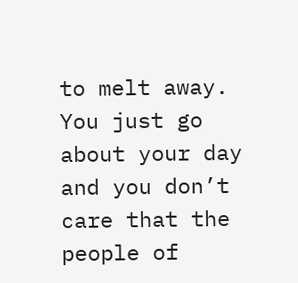to melt away. You just go about your day and you don’t care that the people of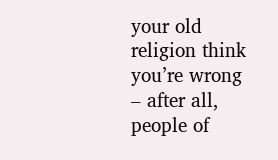your old religion think you’re wrong – after all, people of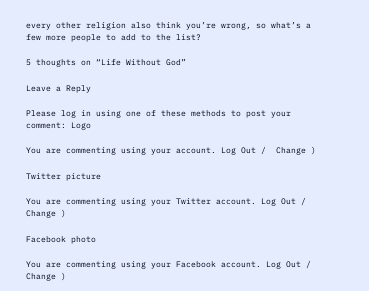every other religion also think you’re wrong, so what’s a few more people to add to the list?

5 thoughts on “Life Without God”

Leave a Reply

Please log in using one of these methods to post your comment: Logo

You are commenting using your account. Log Out /  Change )

Twitter picture

You are commenting using your Twitter account. Log Out /  Change )

Facebook photo

You are commenting using your Facebook account. Log Out /  Change )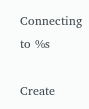Connecting to %s

Create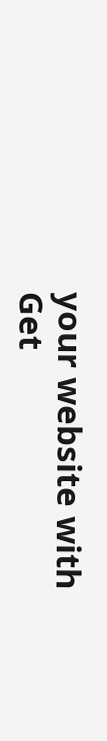your website with
Get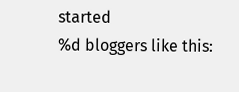started
%d bloggers like this: